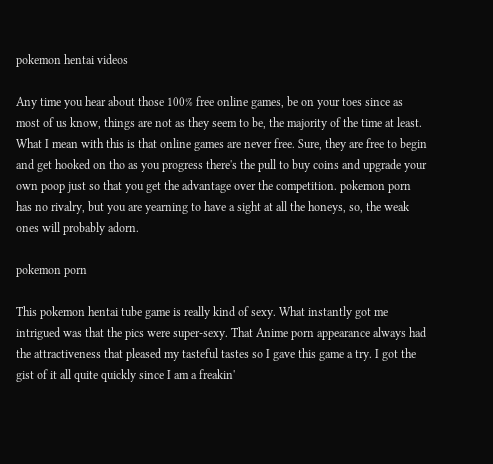pokemon hentai videos

Any time you hear about those 100% free online games, be on your toes since as most of us know, things are not as they seem to be, the majority of the time at least. What I mean with this is that online games are never free. Sure, they are free to begin and get hooked on tho as you progress there's the pull to buy coins and upgrade your own poop just so that you get the advantage over the competition. pokemon porn has no rivalry, but you are yearning to have a sight at all the honeys, so, the weak ones will probably adorn.

pokemon porn

This pokemon hentai tube game is really kind of sexy. What instantly got me intrigued was that the pics were super-sexy. That Anime porn appearance always had the attractiveness that pleased my tasteful tastes so I gave this game a try. I got the gist of it all quite quickly since I am a freakin'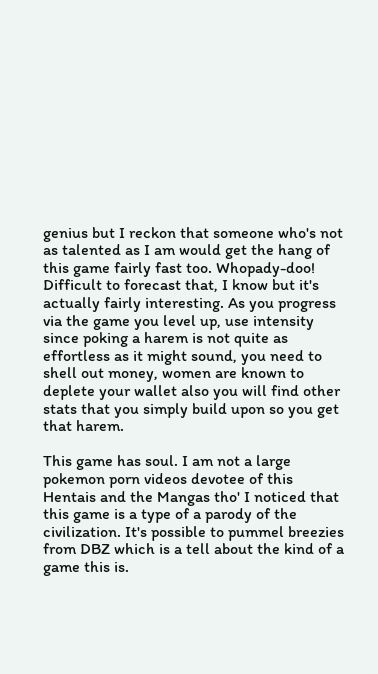genius but I reckon that someone who's not as talented as I am would get the hang of this game fairly fast too. Whopady-doo! Difficult to forecast that, I know but it's actually fairly interesting. As you progress via the game you level up, use intensity since poking a harem is not quite as effortless as it might sound, you need to shell out money, women are known to deplete your wallet also you will find other stats that you simply build upon so you get that harem.

This game has soul. I am not a large pokemon porn videos devotee of this Hentais and the Mangas tho' I noticed that this game is a type of a parody of the civilization. It's possible to pummel breezies from DBZ which is a tell about the kind of a game this is.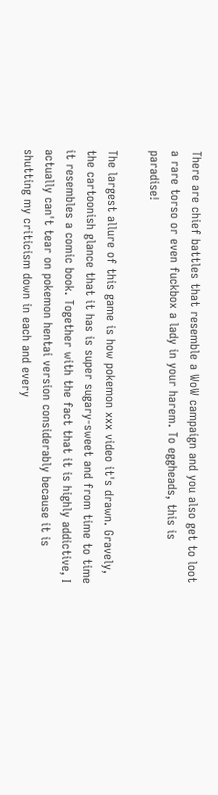There are chief battles that resemble a WoW campaign and you also get to loot a rare torso or even fuckbox a lady in your harem. To eggheads, this is paradise!

The largest allure of this game is how pokemon xxx video it's drawn. Gravely, the cartoonish glance that it has is super sugary-sweet and from time to time it resembles a comic book. Together with the fact that it is highly addictive, I actually can't tear on pokemon hentai version considerably because it is shutting my criticism down in each and every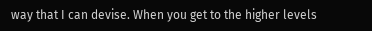way that I can devise. When you get to the higher levels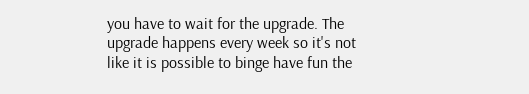you have to wait for the upgrade. The upgrade happens every week so it's not like it is possible to binge have fun the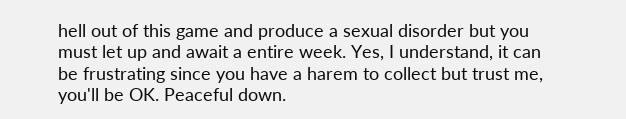hell out of this game and produce a sexual disorder but you must let up and await a entire week. Yes, I understand, it can be frustrating since you have a harem to collect but trust me, you'll be OK. Peaceful down.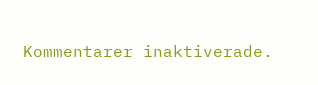Kommentarer inaktiverade.